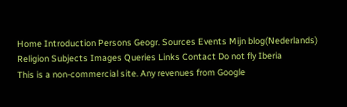Home Introduction Persons Geogr. Sources Events Mijn blog(Nederlands)
Religion Subjects Images Queries Links Contact Do not fly Iberia
This is a non-commercial site. Any revenues from Google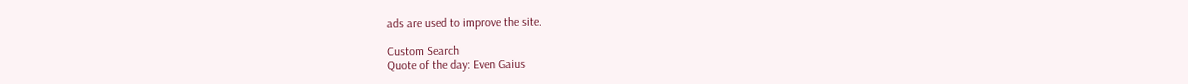ads are used to improve the site.

Custom Search
Quote of the day: Even Gaius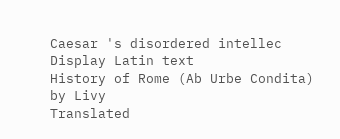Caesar 's disordered intellec
Display Latin text
History of Rome (Ab Urbe Condita) by Livy
Translated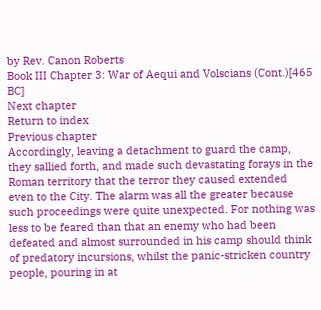by Rev. Canon Roberts
Book III Chapter 3: War of Aequi and Volscians (Cont.)[465 BC]
Next chapter
Return to index
Previous chapter
Accordingly, leaving a detachment to guard the camp, they sallied forth, and made such devastating forays in the Roman territory that the terror they caused extended even to the City. The alarm was all the greater because such proceedings were quite unexpected. For nothing was less to be feared than that an enemy who had been defeated and almost surrounded in his camp should think of predatory incursions, whilst the panic-stricken country people, pouring in at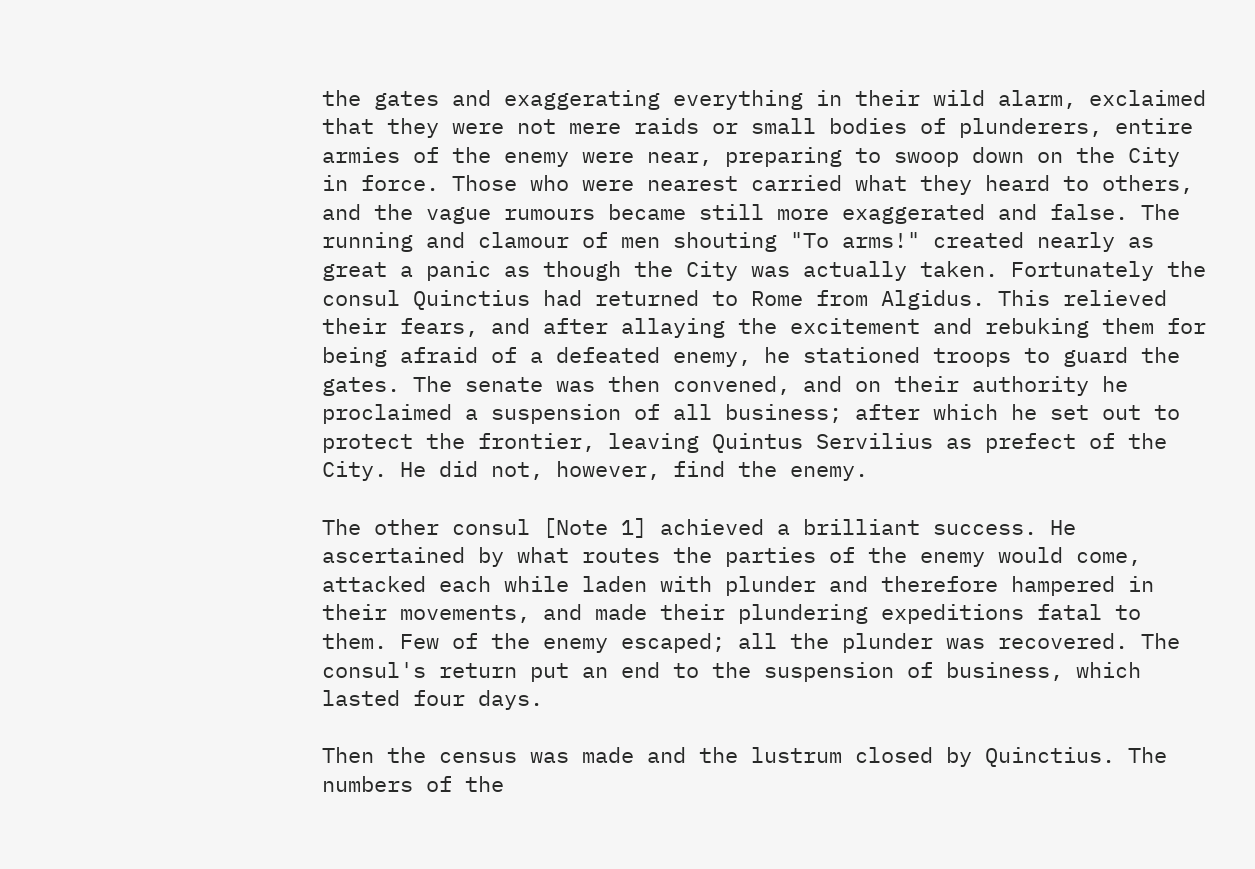the gates and exaggerating everything in their wild alarm, exclaimed that they were not mere raids or small bodies of plunderers, entire armies of the enemy were near, preparing to swoop down on the City in force. Those who were nearest carried what they heard to others, and the vague rumours became still more exaggerated and false. The running and clamour of men shouting "To arms!" created nearly as great a panic as though the City was actually taken. Fortunately the consul Quinctius had returned to Rome from Algidus. This relieved their fears, and after allaying the excitement and rebuking them for being afraid of a defeated enemy, he stationed troops to guard the gates. The senate was then convened, and on their authority he proclaimed a suspension of all business; after which he set out to protect the frontier, leaving Quintus Servilius as prefect of the City. He did not, however, find the enemy.

The other consul [Note 1] achieved a brilliant success. He ascertained by what routes the parties of the enemy would come, attacked each while laden with plunder and therefore hampered in their movements, and made their plundering expeditions fatal to them. Few of the enemy escaped; all the plunder was recovered. The consul's return put an end to the suspension of business, which lasted four days.

Then the census was made and the lustrum closed by Quinctius. The numbers of the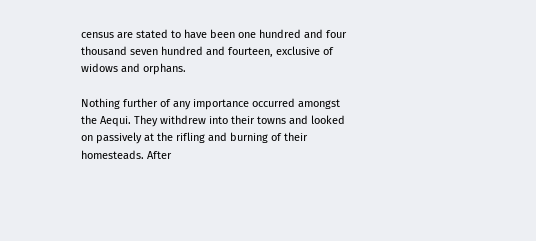census are stated to have been one hundred and four thousand seven hundred and fourteen, exclusive of widows and orphans.

Nothing further of any importance occurred amongst the Aequi. They withdrew into their towns and looked on passively at the rifling and burning of their homesteads. After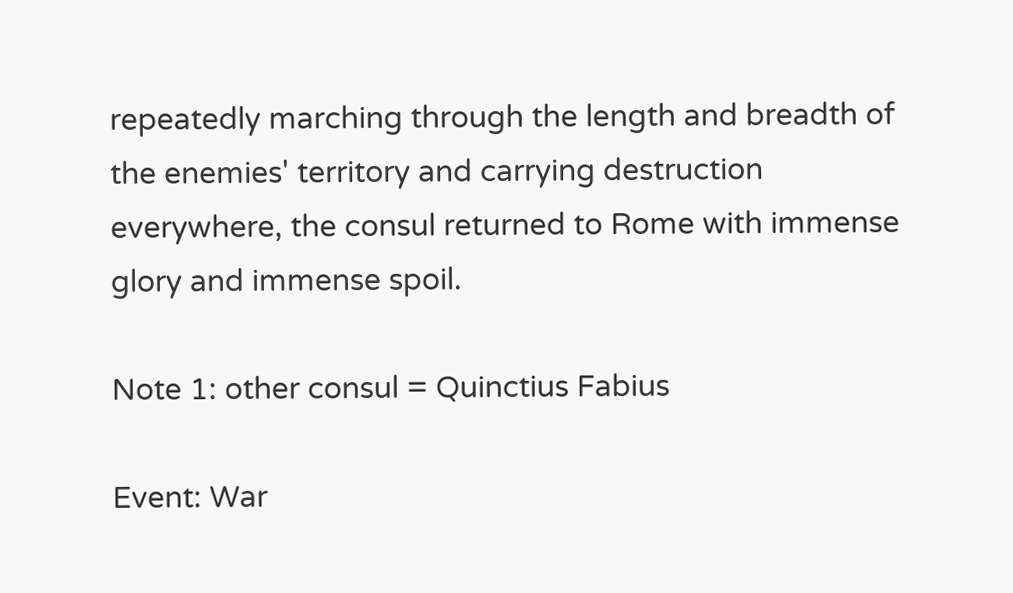repeatedly marching through the length and breadth of the enemies' territory and carrying destruction everywhere, the consul returned to Rome with immense glory and immense spoil.

Note 1: other consul = Quinctius Fabius

Event: War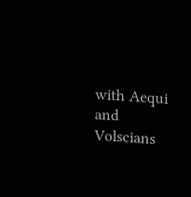with Aequi and Volscians